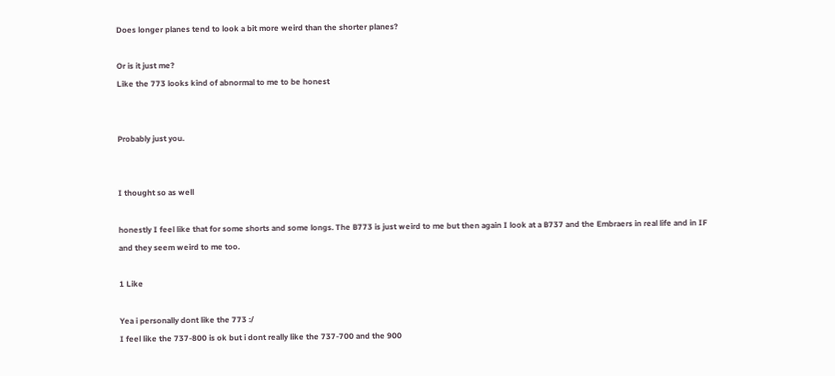Does longer planes tend to look a bit more weird than the shorter planes?

Or is it just me?
Like the 773 looks kind of abnormal to me to be honest


Probably just you.


I thought so as well

honestly I feel like that for some shorts and some longs. The B773 is just weird to me but then again I look at a B737 and the Embraers in real life and in IF and they seem weird to me too.

1 Like

Yea i personally dont like the 773 :/
I feel like the 737-800 is ok but i dont really like the 737-700 and the 900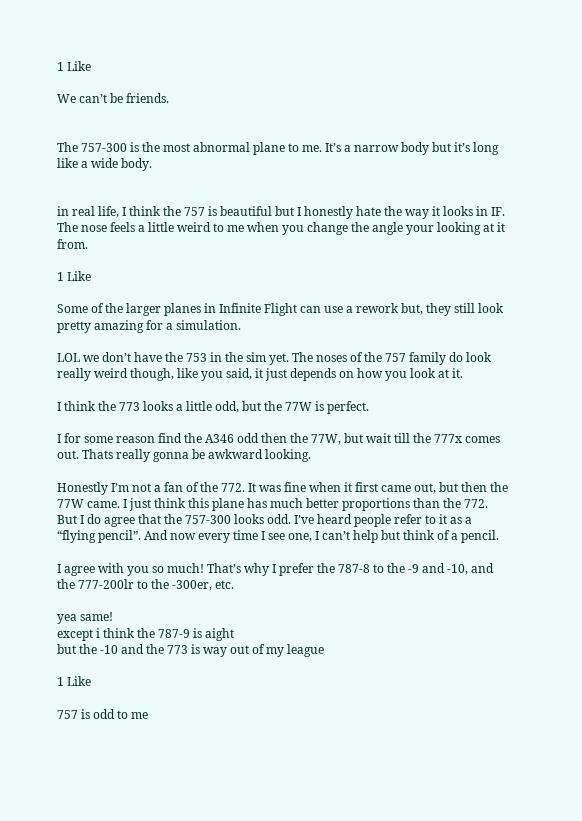1 Like

We can’t be friends.


The 757-300 is the most abnormal plane to me. It’s a narrow body but it’s long like a wide body.


in real life, I think the 757 is beautiful but I honestly hate the way it looks in IF. The nose feels a little weird to me when you change the angle your looking at it from.

1 Like

Some of the larger planes in Infinite Flight can use a rework but, they still look pretty amazing for a simulation.

LOL we don’t have the 753 in the sim yet. The noses of the 757 family do look really weird though, like you said, it just depends on how you look at it.

I think the 773 looks a little odd, but the 77W is perfect.

I for some reason find the A346 odd then the 77W, but wait till the 777x comes out. Thats really gonna be awkward looking.

Honestly I’m not a fan of the 772. It was fine when it first came out, but then the 77W came. I just think this plane has much better proportions than the 772. But I do agree that the 757-300 looks odd. I’ve heard people refer to it as a “flying pencil”. And now every time I see one, I can’t help but think of a pencil.

I agree with you so much! That’s why I prefer the 787-8 to the -9 and -10, and the 777-200lr to the -300er, etc.

yea same!
except i think the 787-9 is aight
but the -10 and the 773 is way out of my league

1 Like

757 is odd to me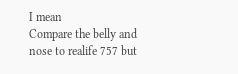I mean
Compare the belly and nose to realife 757 but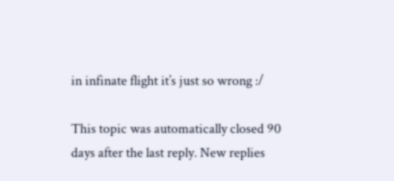in infinate flight it’s just so wrong :/

This topic was automatically closed 90 days after the last reply. New replies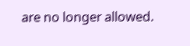are no longer allowed.